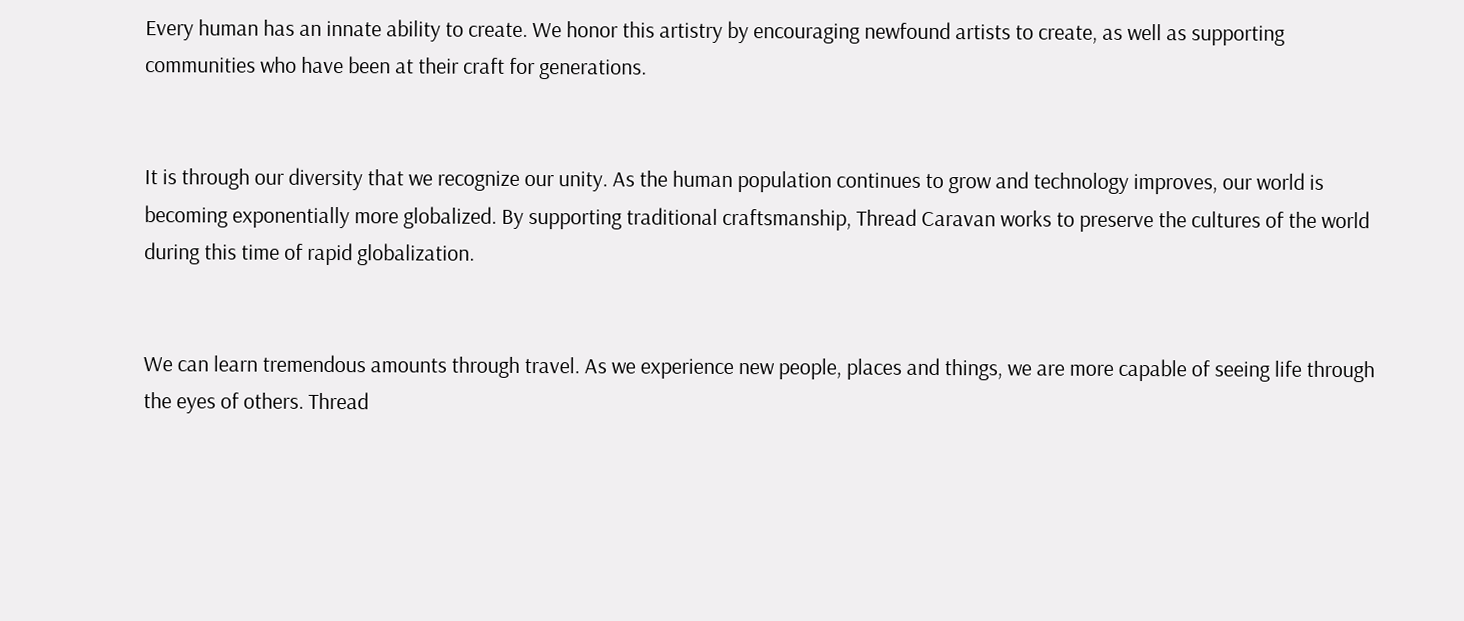Every human has an innate ability to create. We honor this artistry by encouraging newfound artists to create, as well as supporting communities who have been at their craft for generations.


It is through our diversity that we recognize our unity. As the human population continues to grow and technology improves, our world is becoming exponentially more globalized. By supporting traditional craftsmanship, Thread Caravan works to preserve the cultures of the world during this time of rapid globalization.


We can learn tremendous amounts through travel. As we experience new people, places and things, we are more capable of seeing life through the eyes of others. Thread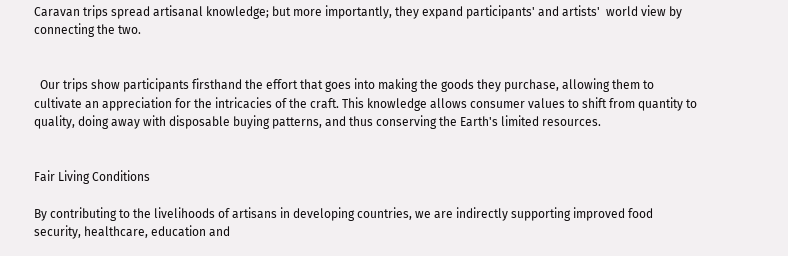Caravan trips spread artisanal knowledge; but more importantly, they expand participants' and artists'  world view by connecting the two.


  Our trips show participants firsthand the effort that goes into making the goods they purchase, allowing them to cultivate an appreciation for the intricacies of the craft. This knowledge allows consumer values to shift from quantity to quality, doing away with disposable buying patterns, and thus conserving the Earth's limited resources.


Fair Living Conditions

By contributing to the livelihoods of artisans in developing countries, we are indirectly supporting improved food security, healthcare, education and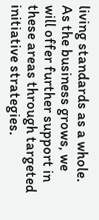living standards as a whole. As the business grows, we will offer further support in these areas through targeted initiative strategies.